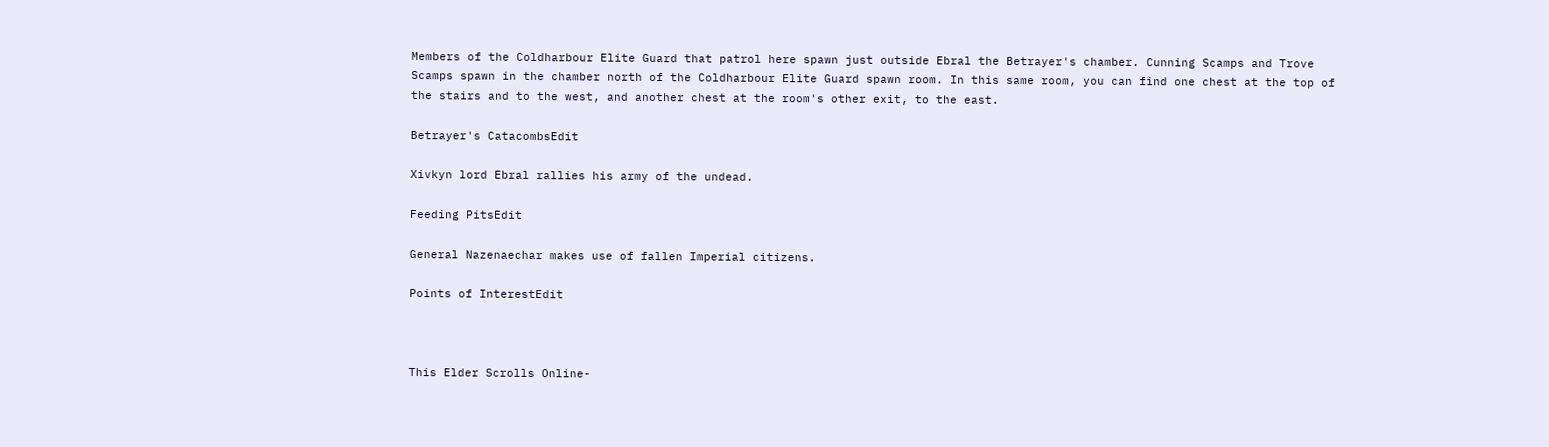Members of the Coldharbour Elite Guard that patrol here spawn just outside Ebral the Betrayer's chamber. Cunning Scamps and Trove Scamps spawn in the chamber north of the Coldharbour Elite Guard spawn room. In this same room, you can find one chest at the top of the stairs and to the west, and another chest at the room's other exit, to the east.

Betrayer's CatacombsEdit

Xivkyn lord Ebral rallies his army of the undead.

Feeding PitsEdit

General Nazenaechar makes use of fallen Imperial citizens.

Points of InterestEdit



This Elder Scrolls Online-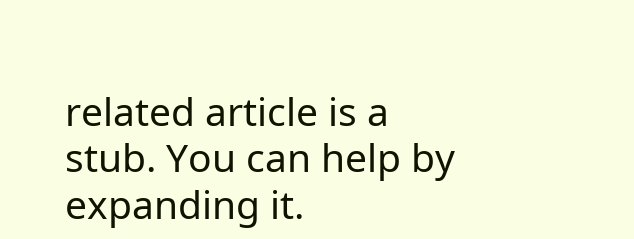related article is a stub. You can help by expanding it.